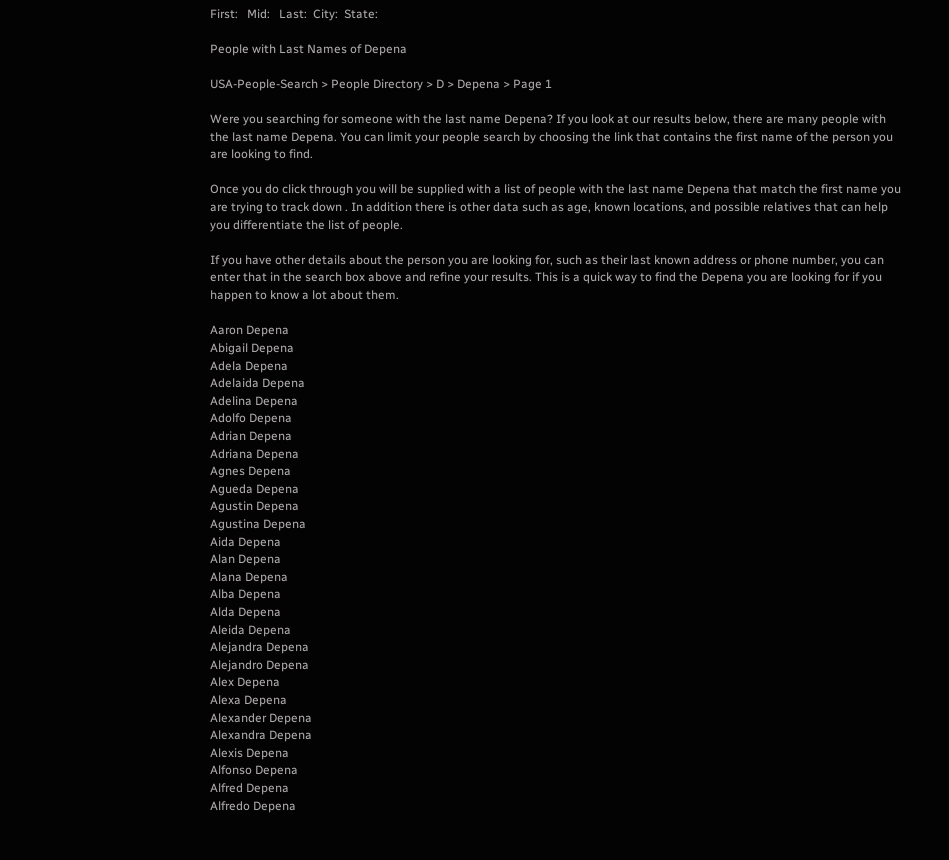First:   Mid:   Last:  City:  State:

People with Last Names of Depena

USA-People-Search > People Directory > D > Depena > Page 1

Were you searching for someone with the last name Depena? If you look at our results below, there are many people with the last name Depena. You can limit your people search by choosing the link that contains the first name of the person you are looking to find.

Once you do click through you will be supplied with a list of people with the last name Depena that match the first name you are trying to track down . In addition there is other data such as age, known locations, and possible relatives that can help you differentiate the list of people.

If you have other details about the person you are looking for, such as their last known address or phone number, you can enter that in the search box above and refine your results. This is a quick way to find the Depena you are looking for if you happen to know a lot about them.

Aaron Depena
Abigail Depena
Adela Depena
Adelaida Depena
Adelina Depena
Adolfo Depena
Adrian Depena
Adriana Depena
Agnes Depena
Agueda Depena
Agustin Depena
Agustina Depena
Aida Depena
Alan Depena
Alana Depena
Alba Depena
Alda Depena
Aleida Depena
Alejandra Depena
Alejandro Depena
Alex Depena
Alexa Depena
Alexander Depena
Alexandra Depena
Alexis Depena
Alfonso Depena
Alfred Depena
Alfredo Depena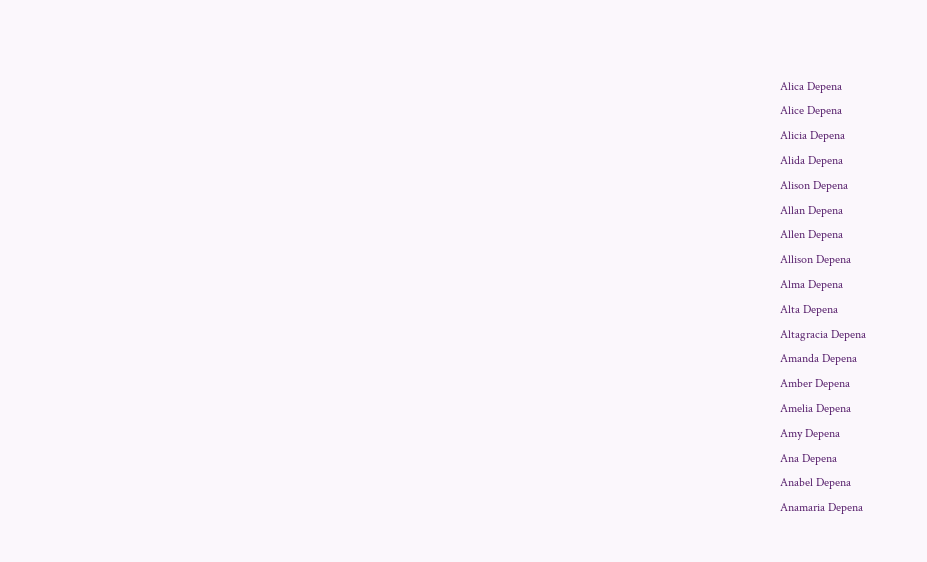Alica Depena
Alice Depena
Alicia Depena
Alida Depena
Alison Depena
Allan Depena
Allen Depena
Allison Depena
Alma Depena
Alta Depena
Altagracia Depena
Amanda Depena
Amber Depena
Amelia Depena
Amy Depena
Ana Depena
Anabel Depena
Anamaria Depena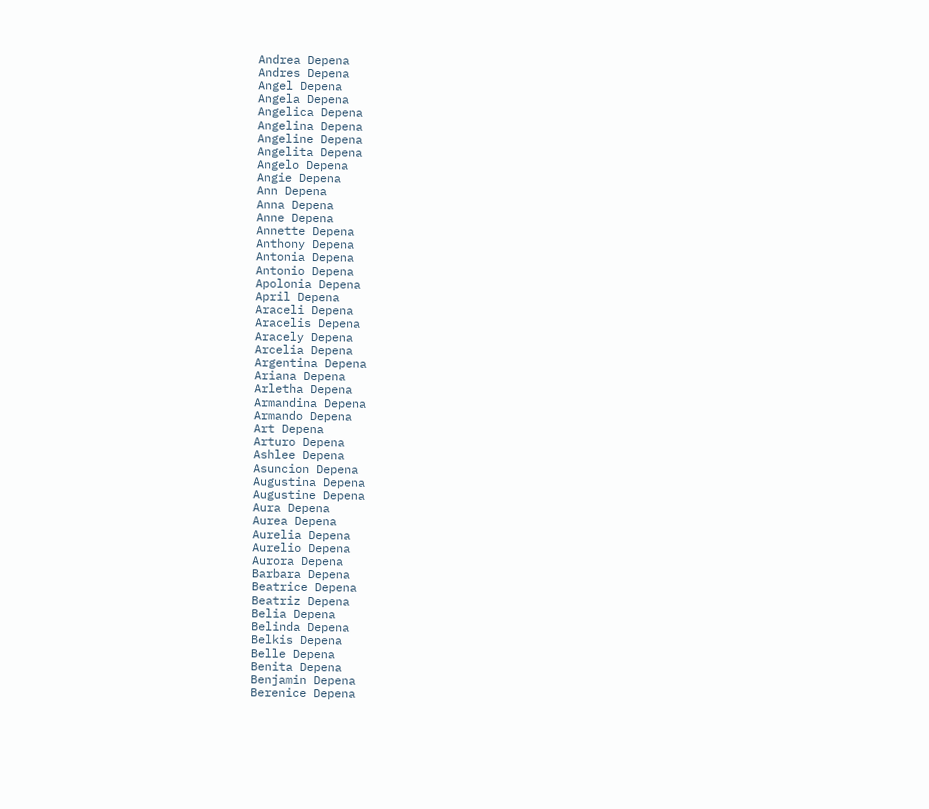Andrea Depena
Andres Depena
Angel Depena
Angela Depena
Angelica Depena
Angelina Depena
Angeline Depena
Angelita Depena
Angelo Depena
Angie Depena
Ann Depena
Anna Depena
Anne Depena
Annette Depena
Anthony Depena
Antonia Depena
Antonio Depena
Apolonia Depena
April Depena
Araceli Depena
Aracelis Depena
Aracely Depena
Arcelia Depena
Argentina Depena
Ariana Depena
Arletha Depena
Armandina Depena
Armando Depena
Art Depena
Arturo Depena
Ashlee Depena
Asuncion Depena
Augustina Depena
Augustine Depena
Aura Depena
Aurea Depena
Aurelia Depena
Aurelio Depena
Aurora Depena
Barbara Depena
Beatrice Depena
Beatriz Depena
Belia Depena
Belinda Depena
Belkis Depena
Belle Depena
Benita Depena
Benjamin Depena
Berenice Depena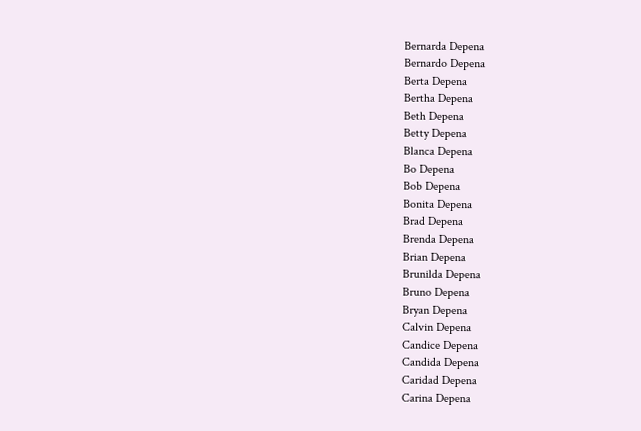Bernarda Depena
Bernardo Depena
Berta Depena
Bertha Depena
Beth Depena
Betty Depena
Blanca Depena
Bo Depena
Bob Depena
Bonita Depena
Brad Depena
Brenda Depena
Brian Depena
Brunilda Depena
Bruno Depena
Bryan Depena
Calvin Depena
Candice Depena
Candida Depena
Caridad Depena
Carina Depena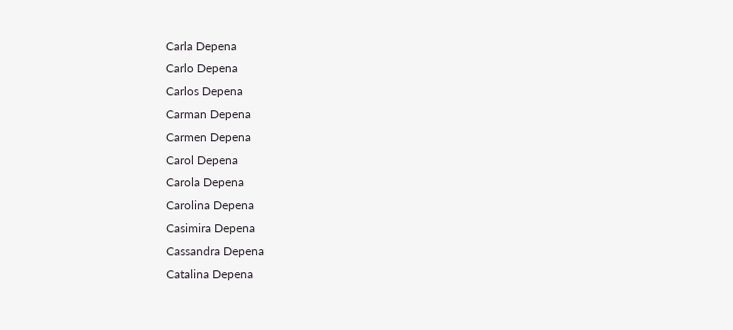Carla Depena
Carlo Depena
Carlos Depena
Carman Depena
Carmen Depena
Carol Depena
Carola Depena
Carolina Depena
Casimira Depena
Cassandra Depena
Catalina Depena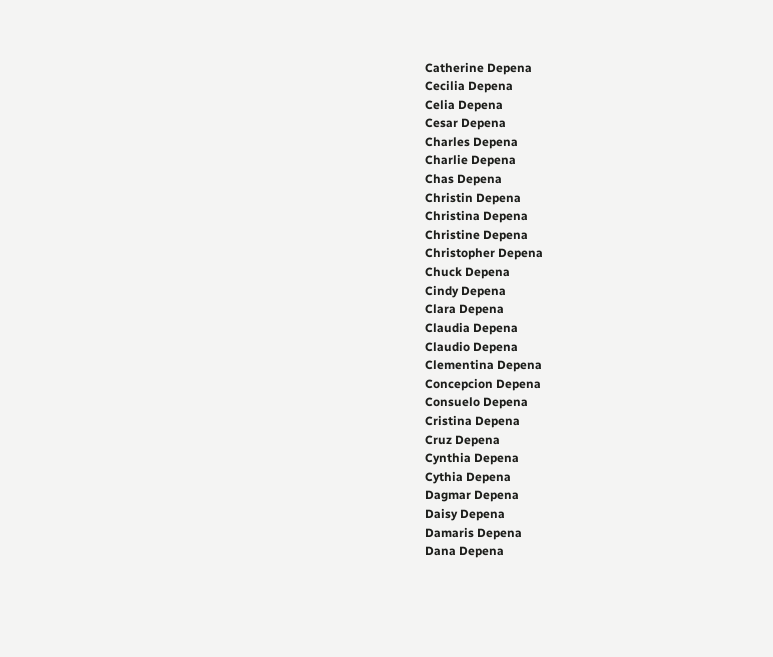Catherine Depena
Cecilia Depena
Celia Depena
Cesar Depena
Charles Depena
Charlie Depena
Chas Depena
Christin Depena
Christina Depena
Christine Depena
Christopher Depena
Chuck Depena
Cindy Depena
Clara Depena
Claudia Depena
Claudio Depena
Clementina Depena
Concepcion Depena
Consuelo Depena
Cristina Depena
Cruz Depena
Cynthia Depena
Cythia Depena
Dagmar Depena
Daisy Depena
Damaris Depena
Dana Depena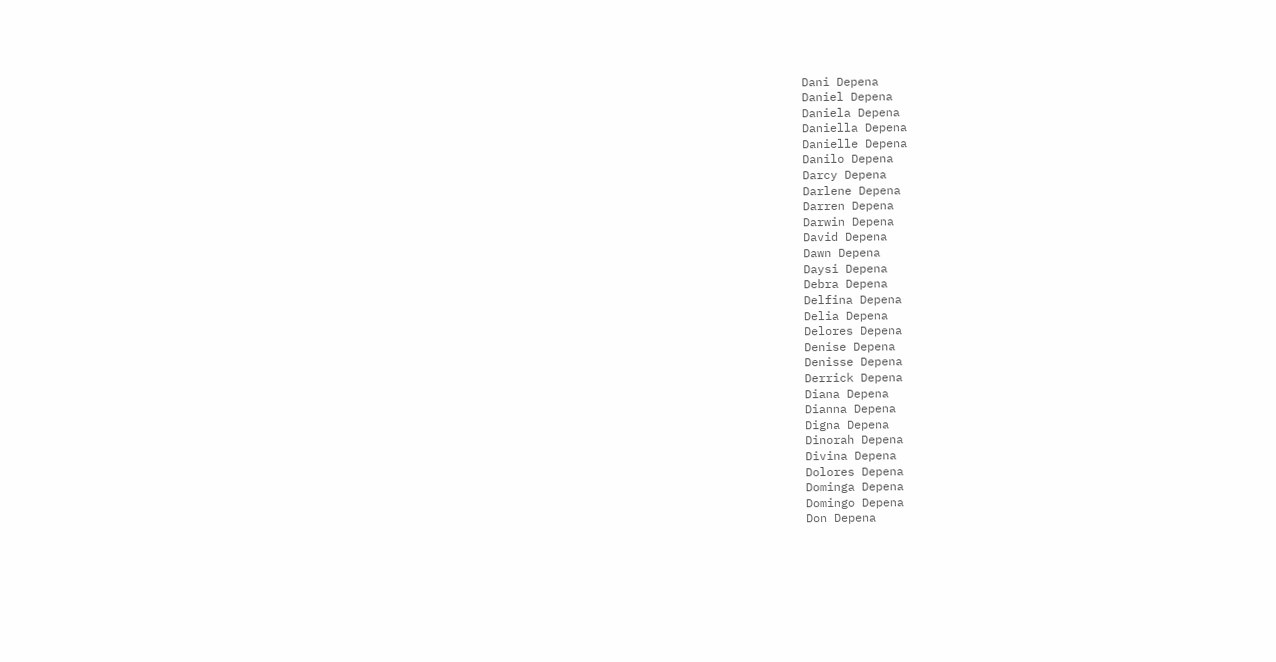Dani Depena
Daniel Depena
Daniela Depena
Daniella Depena
Danielle Depena
Danilo Depena
Darcy Depena
Darlene Depena
Darren Depena
Darwin Depena
David Depena
Dawn Depena
Daysi Depena
Debra Depena
Delfina Depena
Delia Depena
Delores Depena
Denise Depena
Denisse Depena
Derrick Depena
Diana Depena
Dianna Depena
Digna Depena
Dinorah Depena
Divina Depena
Dolores Depena
Dominga Depena
Domingo Depena
Don Depena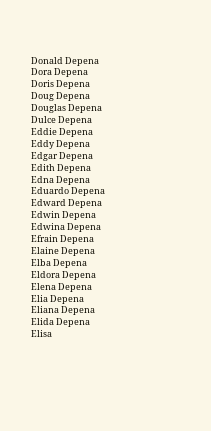Donald Depena
Dora Depena
Doris Depena
Doug Depena
Douglas Depena
Dulce Depena
Eddie Depena
Eddy Depena
Edgar Depena
Edith Depena
Edna Depena
Eduardo Depena
Edward Depena
Edwin Depena
Edwina Depena
Efrain Depena
Elaine Depena
Elba Depena
Eldora Depena
Elena Depena
Elia Depena
Eliana Depena
Elida Depena
Elisa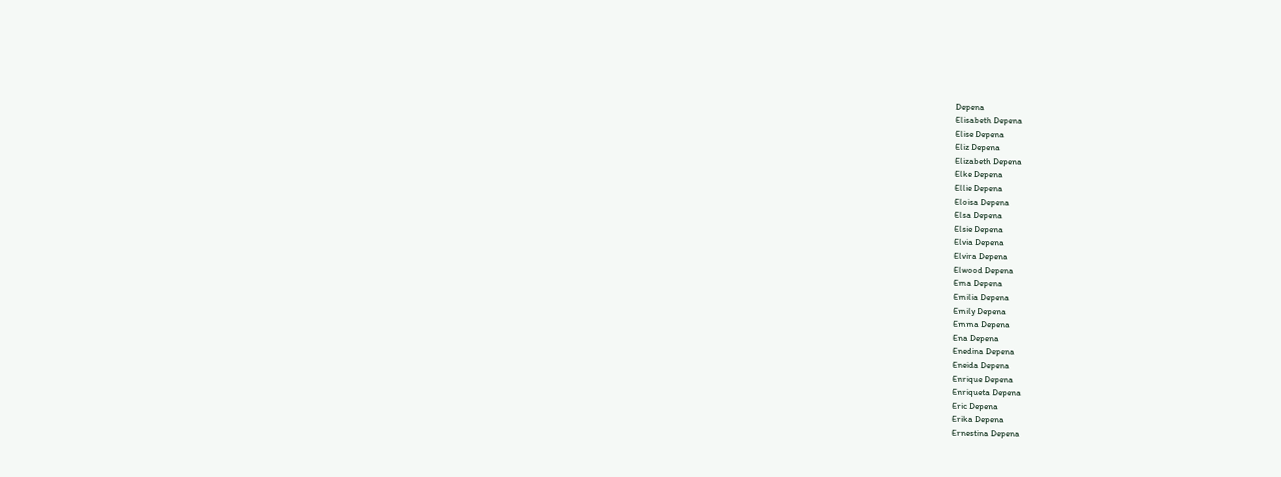Depena
Elisabeth Depena
Elise Depena
Eliz Depena
Elizabeth Depena
Elke Depena
Ellie Depena
Eloisa Depena
Elsa Depena
Elsie Depena
Elvia Depena
Elvira Depena
Elwood Depena
Ema Depena
Emilia Depena
Emily Depena
Emma Depena
Ena Depena
Enedina Depena
Eneida Depena
Enrique Depena
Enriqueta Depena
Eric Depena
Erika Depena
Ernestina Depena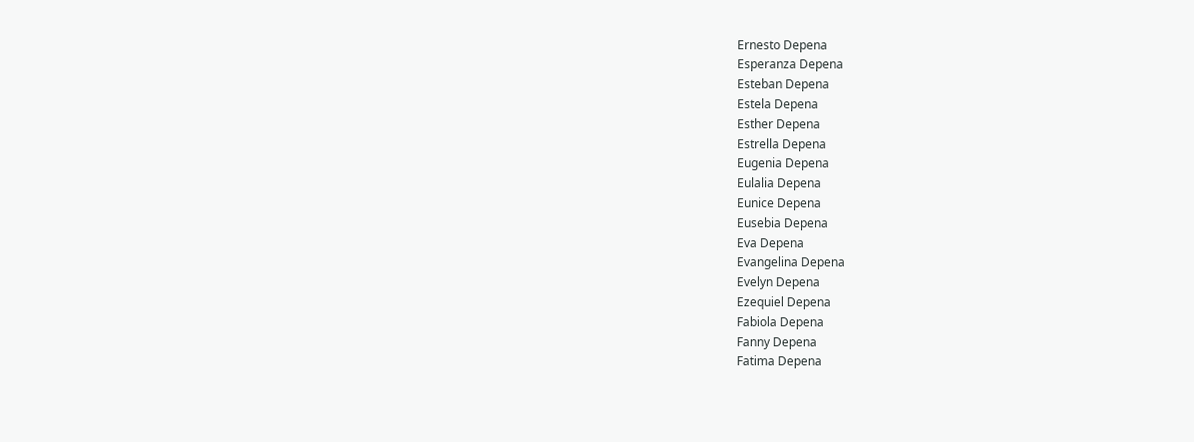Ernesto Depena
Esperanza Depena
Esteban Depena
Estela Depena
Esther Depena
Estrella Depena
Eugenia Depena
Eulalia Depena
Eunice Depena
Eusebia Depena
Eva Depena
Evangelina Depena
Evelyn Depena
Ezequiel Depena
Fabiola Depena
Fanny Depena
Fatima Depena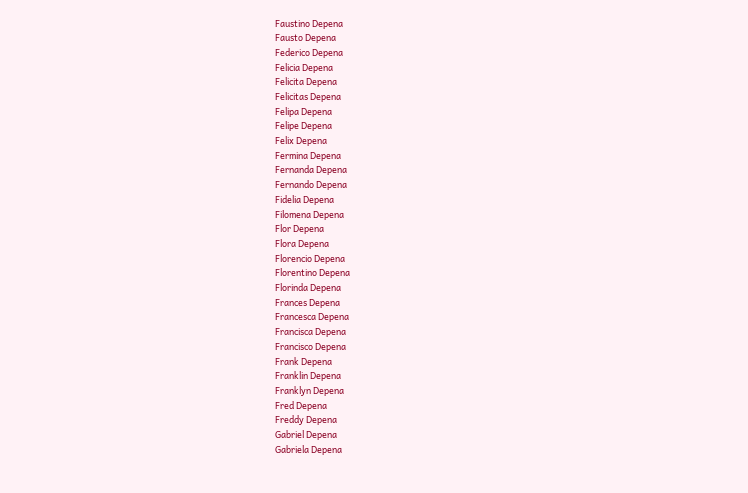Faustino Depena
Fausto Depena
Federico Depena
Felicia Depena
Felicita Depena
Felicitas Depena
Felipa Depena
Felipe Depena
Felix Depena
Fermina Depena
Fernanda Depena
Fernando Depena
Fidelia Depena
Filomena Depena
Flor Depena
Flora Depena
Florencio Depena
Florentino Depena
Florinda Depena
Frances Depena
Francesca Depena
Francisca Depena
Francisco Depena
Frank Depena
Franklin Depena
Franklyn Depena
Fred Depena
Freddy Depena
Gabriel Depena
Gabriela Depena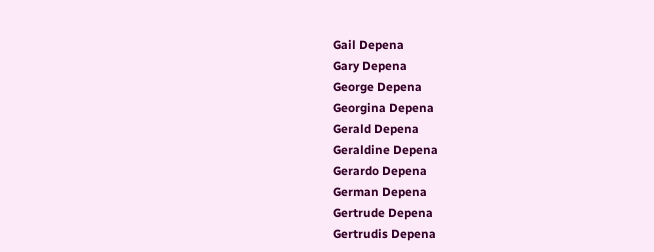Gail Depena
Gary Depena
George Depena
Georgina Depena
Gerald Depena
Geraldine Depena
Gerardo Depena
German Depena
Gertrude Depena
Gertrudis Depena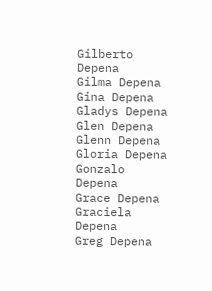Gilberto Depena
Gilma Depena
Gina Depena
Gladys Depena
Glen Depena
Glenn Depena
Gloria Depena
Gonzalo Depena
Grace Depena
Graciela Depena
Greg Depena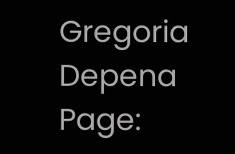Gregoria Depena
Page: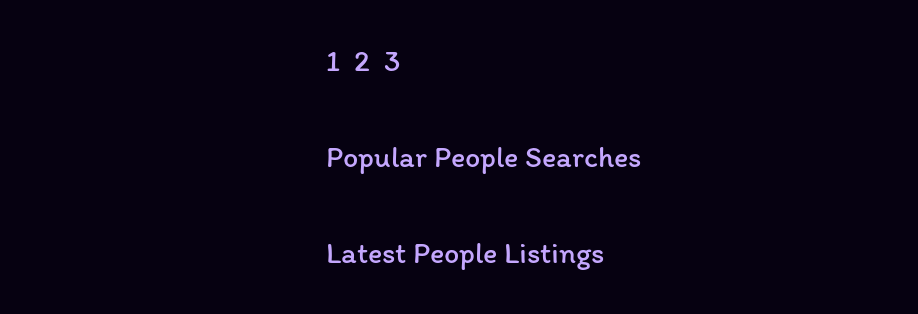1  2  3

Popular People Searches

Latest People Listings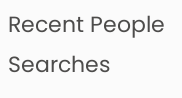Recent People Searches